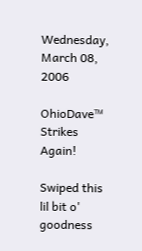Wednesday, March 08, 2006

OhioDave™ Strikes Again!

Swiped this lil bit o' goodness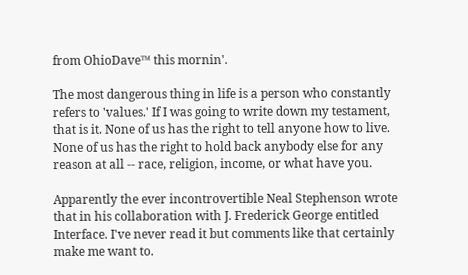from OhioDave™ this mornin'.

The most dangerous thing in life is a person who constantly refers to 'values.' If I was going to write down my testament, that is it. None of us has the right to tell anyone how to live. None of us has the right to hold back anybody else for any reason at all -- race, religion, income, or what have you.

Apparently the ever incontrovertible Neal Stephenson wrote that in his collaboration with J. Frederick George entitled Interface. I've never read it but comments like that certainly make me want to.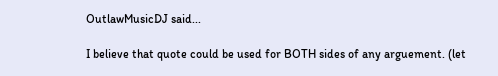OutlawMusicDJ said...

I believe that quote could be used for BOTH sides of any arguement. (let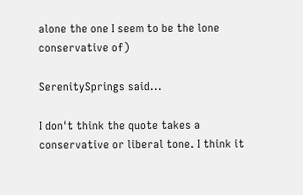alone the one I seem to be the lone conservative of)

SerenitySprings said...

I don't think the quote takes a conservative or liberal tone. I think it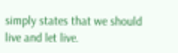simply states that we should live and let live.